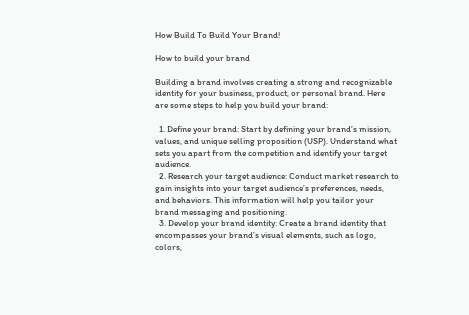How Build To Build Your Brand!

How to build your brand

Building a brand involves creating a strong and recognizable identity for your business, product, or personal brand. Here are some steps to help you build your brand:

  1. Define your brand: Start by defining your brand’s mission, values, and unique selling proposition (USP). Understand what sets you apart from the competition and identify your target audience.
  2. Research your target audience: Conduct market research to gain insights into your target audience’s preferences, needs, and behaviors. This information will help you tailor your brand messaging and positioning.
  3. Develop your brand identity: Create a brand identity that encompasses your brand’s visual elements, such as logo, colors,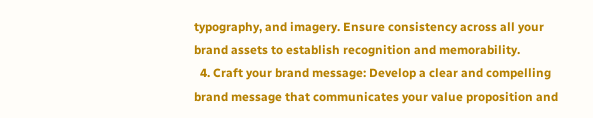typography, and imagery. Ensure consistency across all your brand assets to establish recognition and memorability.
  4. Craft your brand message: Develop a clear and compelling brand message that communicates your value proposition and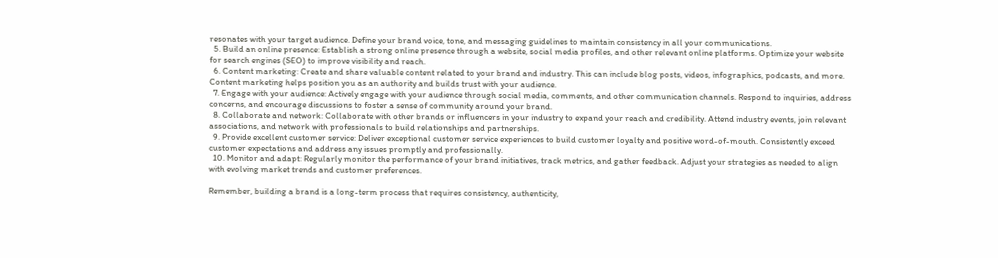resonates with your target audience. Define your brand voice, tone, and messaging guidelines to maintain consistency in all your communications.
  5. Build an online presence: Establish a strong online presence through a website, social media profiles, and other relevant online platforms. Optimize your website for search engines (SEO) to improve visibility and reach.
  6. Content marketing: Create and share valuable content related to your brand and industry. This can include blog posts, videos, infographics, podcasts, and more. Content marketing helps position you as an authority and builds trust with your audience.
  7. Engage with your audience: Actively engage with your audience through social media, comments, and other communication channels. Respond to inquiries, address concerns, and encourage discussions to foster a sense of community around your brand.
  8. Collaborate and network: Collaborate with other brands or influencers in your industry to expand your reach and credibility. Attend industry events, join relevant associations, and network with professionals to build relationships and partnerships.
  9. Provide excellent customer service: Deliver exceptional customer service experiences to build customer loyalty and positive word-of-mouth. Consistently exceed customer expectations and address any issues promptly and professionally.
  10. Monitor and adapt: Regularly monitor the performance of your brand initiatives, track metrics, and gather feedback. Adjust your strategies as needed to align with evolving market trends and customer preferences.

Remember, building a brand is a long-term process that requires consistency, authenticity,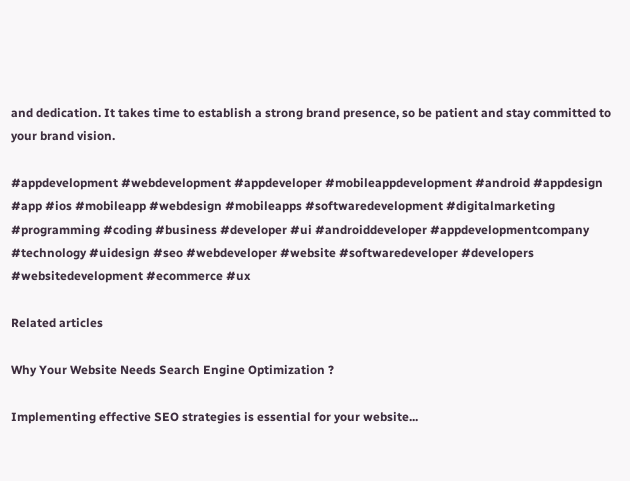and dedication. It takes time to establish a strong brand presence, so be patient and stay committed to your brand vision.

#appdevelopment #webdevelopment #appdeveloper #mobileappdevelopment #android #appdesign #app #ios #mobileapp #webdesign #mobileapps #softwaredevelopment #digitalmarketing #programming #coding #business #developer #ui #androiddeveloper #appdevelopmentcompany #technology #uidesign #seo #webdeveloper #website #softwaredeveloper #developers #websitedevelopment #ecommerce #ux

Related articles

Why Your Website Needs Search Engine Optimization ?

Implementing effective SEO strategies is essential for your website...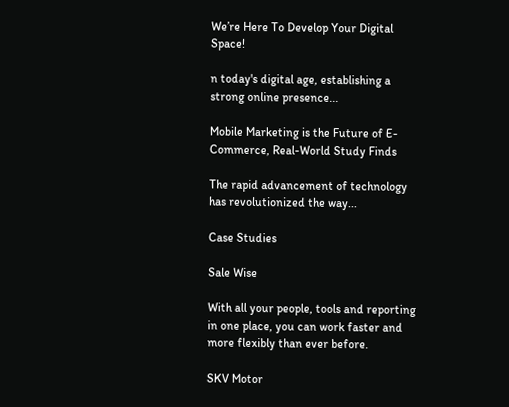We’re Here To Develop Your Digital Space!

n today's digital age, establishing a strong online presence...

Mobile Marketing is the Future of E-Commerce, Real-World Study Finds

The rapid advancement of technology has revolutionized the way...

Case Studies

Sale Wise

With all your people, tools and reporting in one place, you can work faster and more flexibly than ever before.

SKV Motor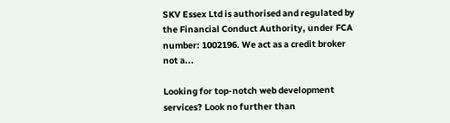SKV Essex Ltd is authorised and regulated by the Financial Conduct Authority, under FCA number: 1002196. We act as a credit broker not a...

Looking for top-notch web development services? Look no further than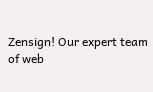Zensign! Our expert team of web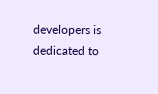developers is dedicated to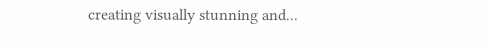creating visually stunning and...